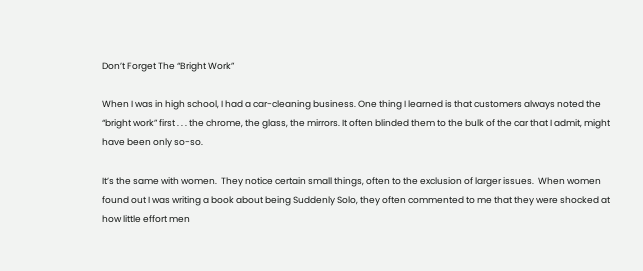Don’t Forget The “Bright Work”

When I was in high school, I had a car-cleaning business. One thing I learned is that customers always noted the “bright work” first . . . the chrome, the glass, the mirrors. It often blinded them to the bulk of the car that I admit, might have been only so-so.

It’s the same with women.  They notice certain small things, often to the exclusion of larger issues.  When women found out I was writing a book about being Suddenly Solo, they often commented to me that they were shocked at how little effort men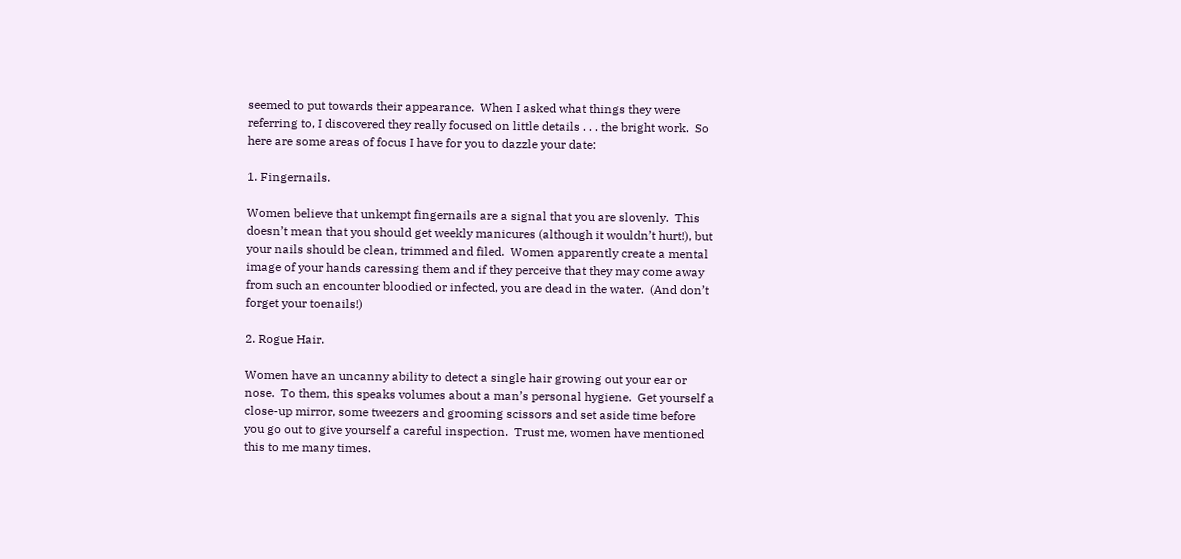seemed to put towards their appearance.  When I asked what things they were referring to, I discovered they really focused on little details . . . the bright work.  So here are some areas of focus I have for you to dazzle your date:

1. Fingernails.

Women believe that unkempt fingernails are a signal that you are slovenly.  This doesn’t mean that you should get weekly manicures (although it wouldn’t hurt!), but your nails should be clean, trimmed and filed.  Women apparently create a mental image of your hands caressing them and if they perceive that they may come away from such an encounter bloodied or infected, you are dead in the water.  (And don’t forget your toenails!)

2. Rogue Hair.

Women have an uncanny ability to detect a single hair growing out your ear or nose.  To them, this speaks volumes about a man’s personal hygiene.  Get yourself a close-up mirror, some tweezers and grooming scissors and set aside time before you go out to give yourself a careful inspection.  Trust me, women have mentioned this to me many times.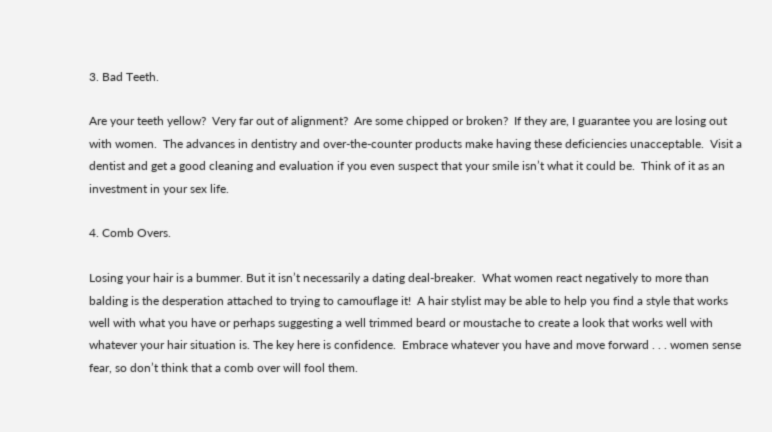3. Bad Teeth.

Are your teeth yellow?  Very far out of alignment?  Are some chipped or broken?  If they are, I guarantee you are losing out with women.  The advances in dentistry and over-the-counter products make having these deficiencies unacceptable.  Visit a dentist and get a good cleaning and evaluation if you even suspect that your smile isn’t what it could be.  Think of it as an investment in your sex life.

4. Comb Overs.

Losing your hair is a bummer. But it isn’t necessarily a dating deal-breaker.  What women react negatively to more than balding is the desperation attached to trying to camouflage it!  A hair stylist may be able to help you find a style that works well with what you have or perhaps suggesting a well trimmed beard or moustache to create a look that works well with whatever your hair situation is. The key here is confidence.  Embrace whatever you have and move forward . . . women sense fear, so don’t think that a comb over will fool them.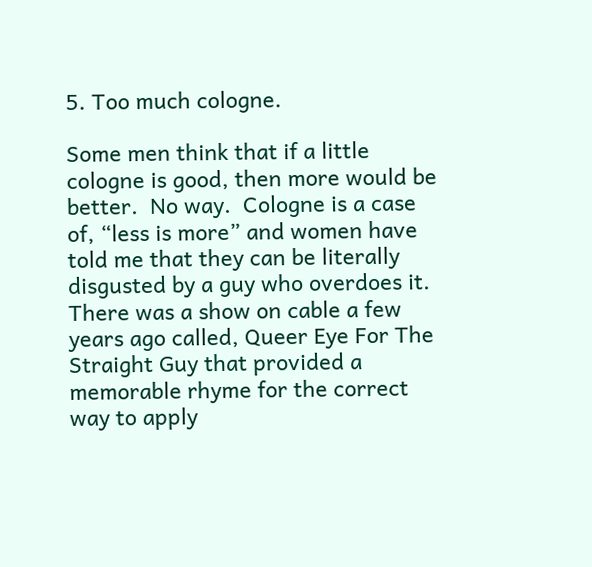5. Too much cologne.

Some men think that if a little cologne is good, then more would be better.  No way.  Cologne is a case of, “less is more” and women have told me that they can be literally disgusted by a guy who overdoes it.  There was a show on cable a few years ago called, Queer Eye For The Straight Guy that provided a memorable rhyme for the correct way to apply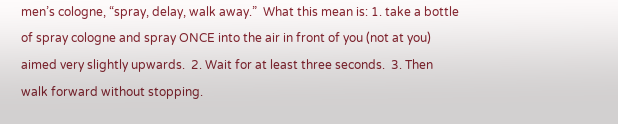men’s cologne, “spray, delay, walk away.”  What this mean is: 1. take a bottle of spray cologne and spray ONCE into the air in front of you (not at you) aimed very slightly upwards.  2. Wait for at least three seconds.  3. Then walk forward without stopping.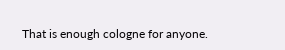That is enough cologne for anyone.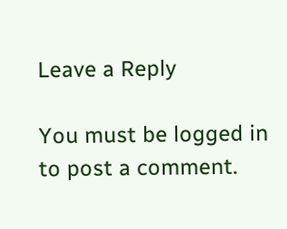Leave a Reply

You must be logged in to post a comment.